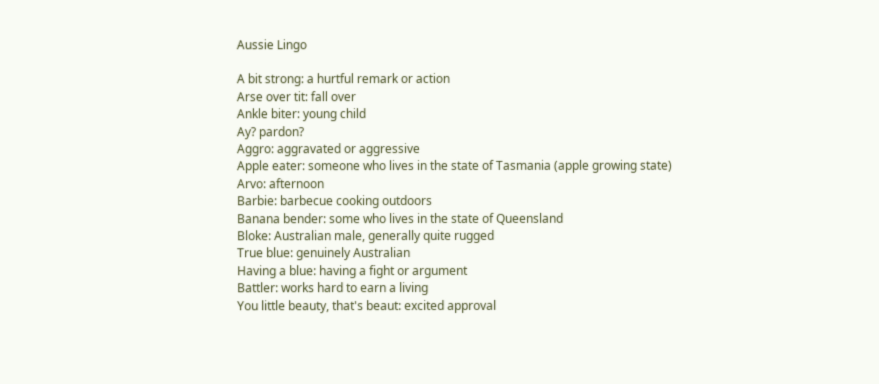Aussie Lingo

A bit strong: a hurtful remark or action
Arse over tit: fall over
Ankle biter: young child
Ay? pardon?
Aggro: aggravated or aggressive
Apple eater: someone who lives in the state of Tasmania (apple growing state)
Arvo: afternoon
Barbie: barbecue cooking outdoors
Banana bender: some who lives in the state of Queensland
Bloke: Australian male, generally quite rugged
True blue: genuinely Australian
Having a blue: having a fight or argument
Battler: works hard to earn a living
You little beauty, that's beaut: excited approval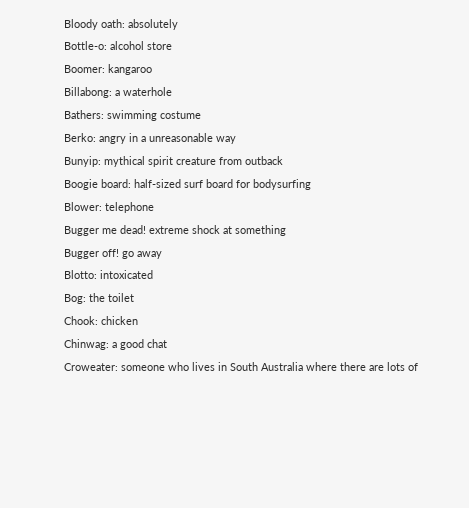Bloody oath: absolutely
Bottle-o: alcohol store
Boomer: kangaroo
Billabong: a waterhole
Bathers: swimming costume
Berko: angry in a unreasonable way
Bunyip: mythical spirit creature from outback
Boogie board: half-sized surf board for bodysurfing
Blower: telephone
Bugger me dead! extreme shock at something
Bugger off! go away
Blotto: intoxicated
Bog: the toilet
Chook: chicken
Chinwag: a good chat
Croweater: someone who lives in South Australia where there are lots of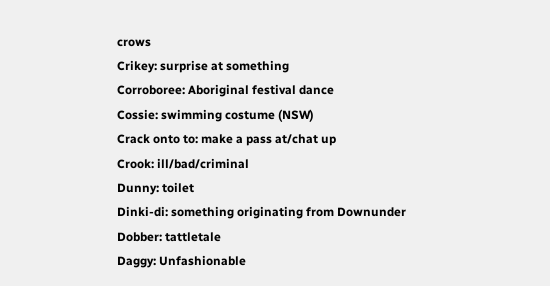crows
Crikey: surprise at something
Corroboree: Aboriginal festival dance
Cossie: swimming costume (NSW)
Crack onto to: make a pass at/chat up
Crook: ill/bad/criminal
Dunny: toilet
Dinki-di: something originating from Downunder
Dobber: tattletale
Daggy: Unfashionable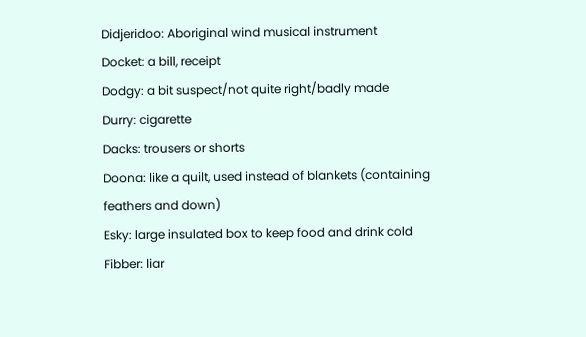Didjeridoo: Aboriginal wind musical instrument
Docket: a bill, receipt
Dodgy: a bit suspect/not quite right/badly made
Durry: cigarette
Dacks: trousers or shorts
Doona: like a quilt, used instead of blankets (containing feathers and down)
Esky: large insulated box to keep food and drink cold
Fibber: liar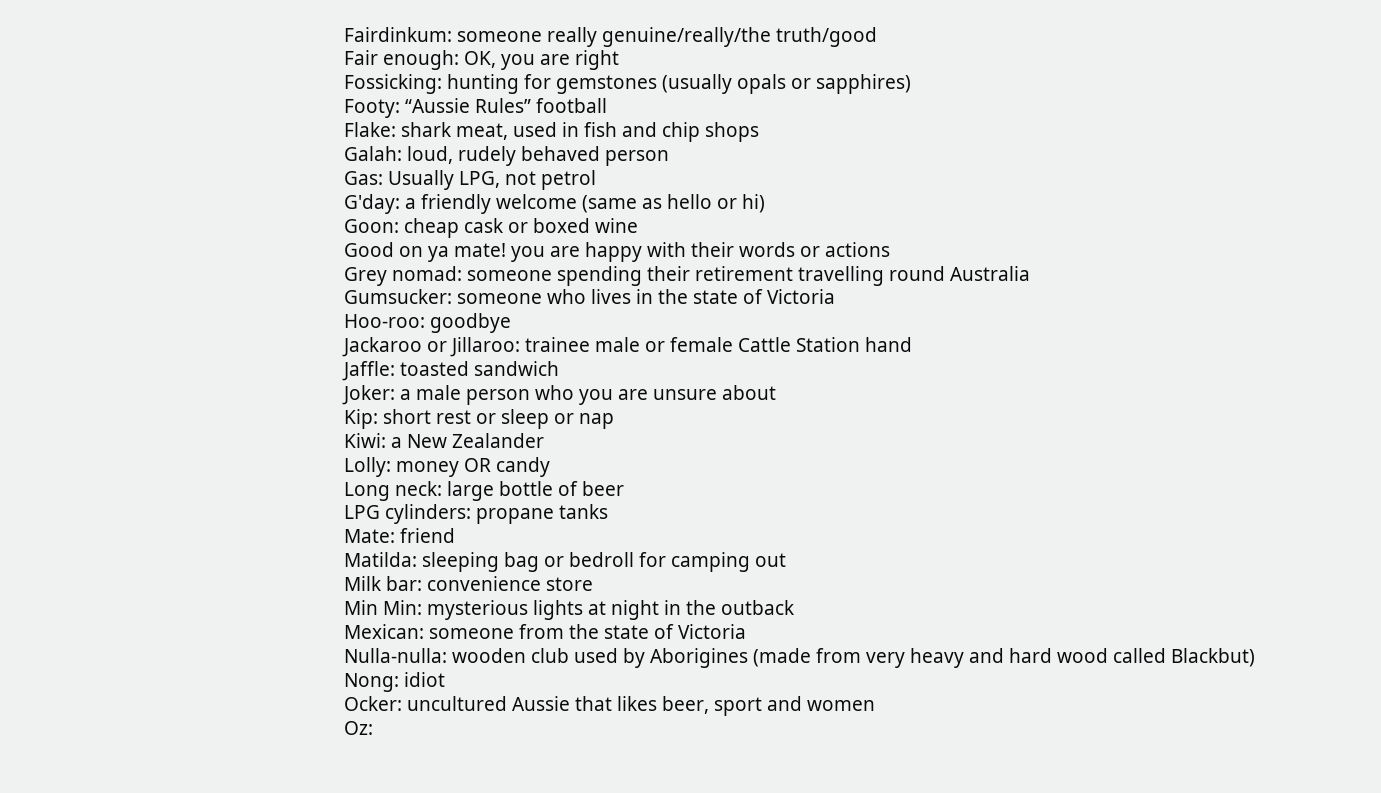Fairdinkum: someone really genuine/really/the truth/good
Fair enough: OK, you are right
Fossicking: hunting for gemstones (usually opals or sapphires)
Footy: “Aussie Rules” football
Flake: shark meat, used in fish and chip shops
Galah: loud, rudely behaved person
Gas: Usually LPG, not petrol
G'day: a friendly welcome (same as hello or hi)
Goon: cheap cask or boxed wine
Good on ya mate! you are happy with their words or actions
Grey nomad: someone spending their retirement travelling round Australia
Gumsucker: someone who lives in the state of Victoria
Hoo-roo: goodbye
Jackaroo or Jillaroo: trainee male or female Cattle Station hand
Jaffle: toasted sandwich
Joker: a male person who you are unsure about
Kip: short rest or sleep or nap
Kiwi: a New Zealander
Lolly: money OR candy
Long neck: large bottle of beer
LPG cylinders: propane tanks
Mate: friend
Matilda: sleeping bag or bedroll for camping out
Milk bar: convenience store
Min Min: mysterious lights at night in the outback
Mexican: someone from the state of Victoria
Nulla-nulla: wooden club used by Aborigines (made from very heavy and hard wood called Blackbut)
Nong: idiot
Ocker: uncultured Aussie that likes beer, sport and women
Oz: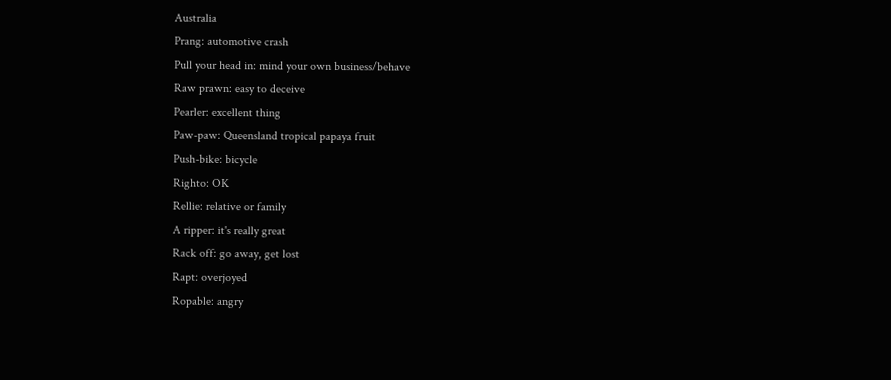Australia
Prang: automotive crash
Pull your head in: mind your own business/behave
Raw prawn: easy to deceive
Pearler: excellent thing
Paw-paw: Queensland tropical papaya fruit
Push-bike: bicycle
Righto: OK
Rellie: relative or family
A ripper: it's really great
Rack off: go away, get lost
Rapt: overjoyed
Ropable: angry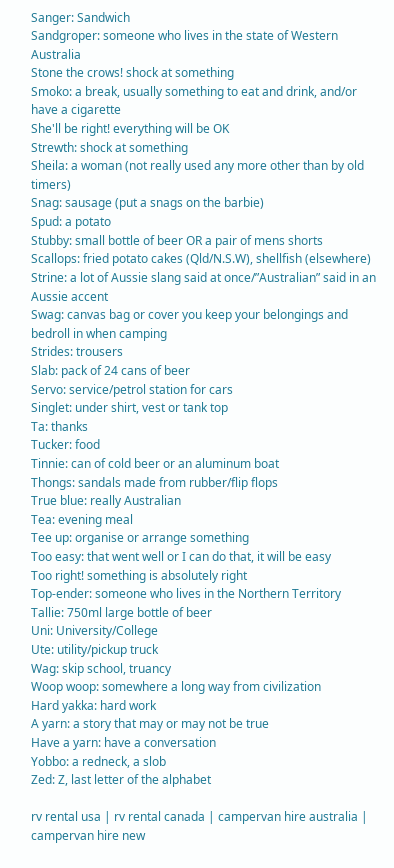Sanger: Sandwich
Sandgroper: someone who lives in the state of Western Australia
Stone the crows! shock at something
Smoko: a break, usually something to eat and drink, and/or have a cigarette
She'll be right! everything will be OK
Strewth: shock at something
Sheila: a woman (not really used any more other than by old timers)
Snag: sausage (put a snags on the barbie)
Spud: a potato
Stubby: small bottle of beer OR a pair of mens shorts
Scallops: fried potato cakes (Qld/N.S.W), shellfish (elsewhere)
Strine: a lot of Aussie slang said at once/”Australian” said in an Aussie accent
Swag: canvas bag or cover you keep your belongings and bedroll in when camping
Strides: trousers
Slab: pack of 24 cans of beer
Servo: service/petrol station for cars
Singlet: under shirt, vest or tank top
Ta: thanks
Tucker: food
Tinnie: can of cold beer or an aluminum boat
Thongs: sandals made from rubber/flip flops
True blue: really Australian
Tea: evening meal
Tee up: organise or arrange something
Too easy: that went well or I can do that, it will be easy
Too right! something is absolutely right
Top-ender: someone who lives in the Northern Territory
Tallie: 750ml large bottle of beer
Uni: University/College
Ute: utility/pickup truck
Wag: skip school, truancy
Woop woop: somewhere a long way from civilization
Hard yakka: hard work
A yarn: a story that may or may not be true
Have a yarn: have a conversation
Yobbo: a redneck, a slob
Zed: Z, last letter of the alphabet

rv rental usa | rv rental canada | campervan hire australia | campervan hire new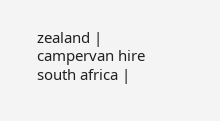zealand | campervan hire south africa |